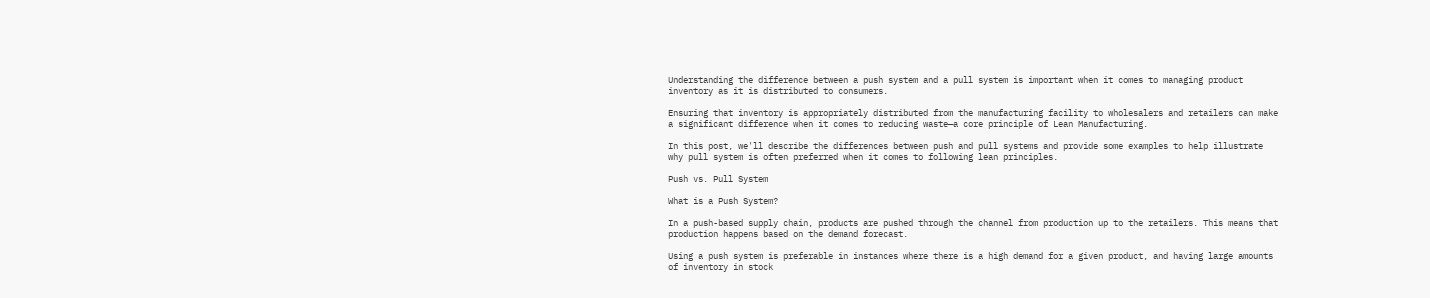Understanding the difference between a push system and a pull system is important when it comes to managing product inventory as it is distributed to consumers.

Ensuring that inventory is appropriately distributed from the manufacturing facility to wholesalers and retailers can make a significant difference when it comes to reducing waste—a core principle of Lean Manufacturing.

In this post, we'll describe the differences between push and pull systems and provide some examples to help illustrate why pull system is often preferred when it comes to following lean principles.

Push vs. Pull System

What is a Push System?

In a push-based supply chain, products are pushed through the channel from production up to the retailers. This means that production happens based on the demand forecast.

Using a push system is preferable in instances where there is a high demand for a given product, and having large amounts of inventory in stock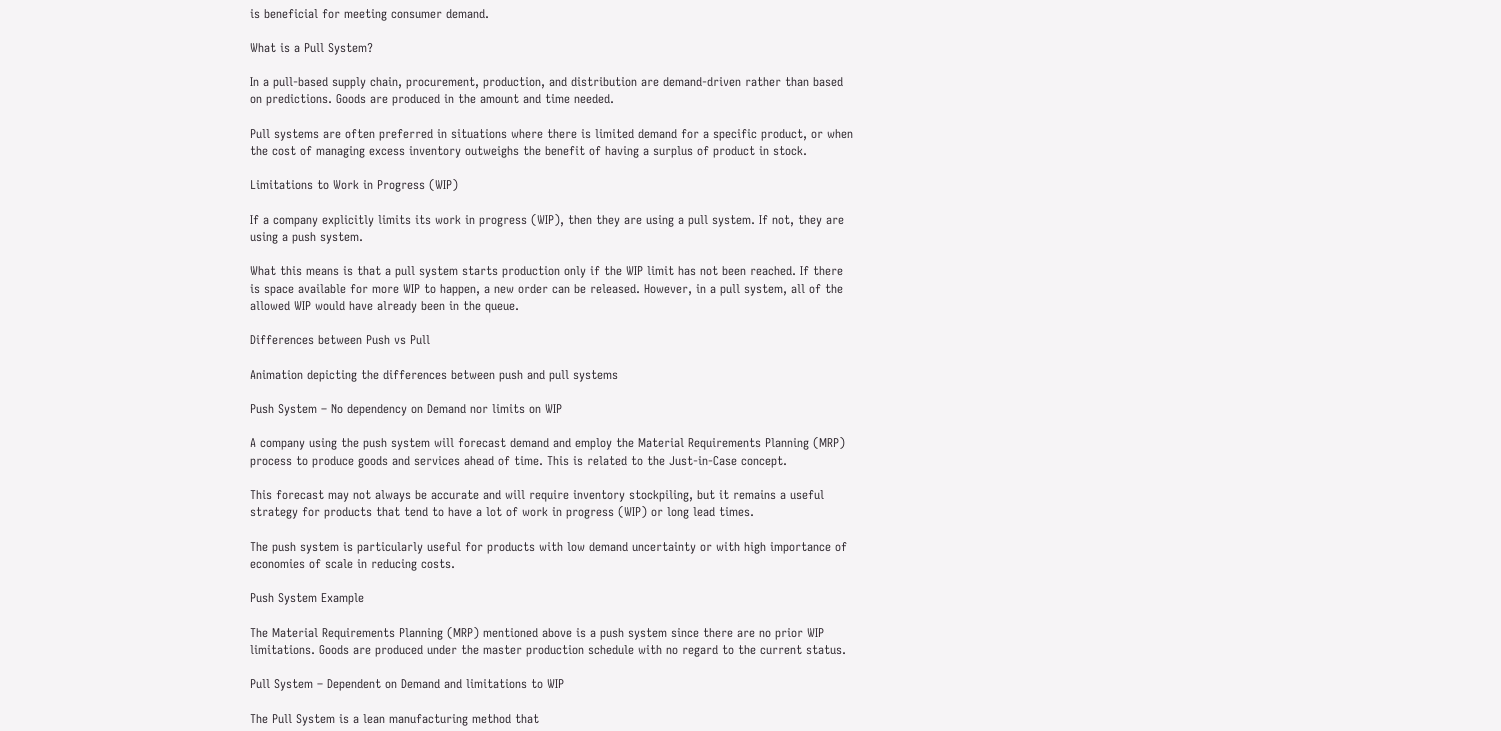is beneficial for meeting consumer demand.

What is a Pull System?

In a pull-based supply chain, procurement, production, and distribution are demand-driven rather than based on predictions. Goods are produced in the amount and time needed.

Pull systems are often preferred in situations where there is limited demand for a specific product, or when the cost of managing excess inventory outweighs the benefit of having a surplus of product in stock.

Limitations to Work in Progress (WIP)

If a company explicitly limits its work in progress (WIP), then they are using a pull system. If not, they are using a push system.

What this means is that a pull system starts production only if the WIP limit has not been reached. If there is space available for more WIP to happen, a new order can be released. However, in a pull system, all of the allowed WIP would have already been in the queue.

Differences between Push vs Pull

Animation depicting the differences between push and pull systems

Push System – No dependency on Demand nor limits on WIP

A company using the push system will forecast demand and employ the Material Requirements Planning (MRP) process to produce goods and services ahead of time. This is related to the Just-in-Case concept.

This forecast may not always be accurate and will require inventory stockpiling, but it remains a useful strategy for products that tend to have a lot of work in progress (WIP) or long lead times.

The push system is particularly useful for products with low demand uncertainty or with high importance of economies of scale in reducing costs.

Push System Example

The Material Requirements Planning (MRP) mentioned above is a push system since there are no prior WIP limitations. Goods are produced under the master production schedule with no regard to the current status.

Pull System – Dependent on Demand and limitations to WIP

The Pull System is a lean manufacturing method that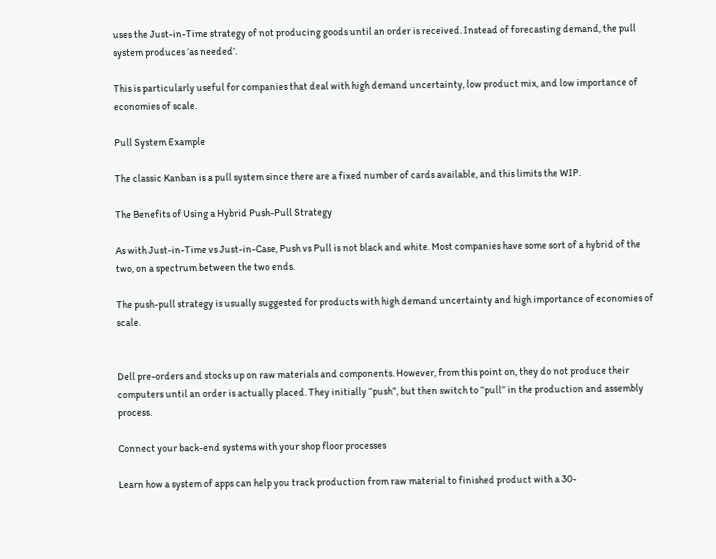uses the Just-in-Time strategy of not producing goods until an order is received. Instead of forecasting demand, the pull system produces ‘as needed’.

This is particularly useful for companies that deal with high demand uncertainty, low product mix, and low importance of economies of scale.

Pull System Example

The classic Kanban is a pull system since there are a fixed number of cards available, and this limits the WIP.

The Benefits of Using a Hybrid Push-Pull Strategy

As with Just-in-Time vs Just-in-Case, Push vs Pull is not black and white. Most companies have some sort of a hybrid of the two, on a spectrum between the two ends.

The push-pull strategy is usually suggested for products with high demand uncertainty and high importance of economies of scale.


Dell pre-orders and stocks up on raw materials and components. However, from this point on, they do not produce their computers until an order is actually placed. They initially “push”, but then switch to “pull’’ in the production and assembly process.

Connect your back-end systems with your shop floor processes

Learn how a system of apps can help you track production from raw material to finished product with a 30-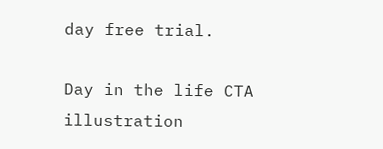day free trial.

Day in the life CTA illustration